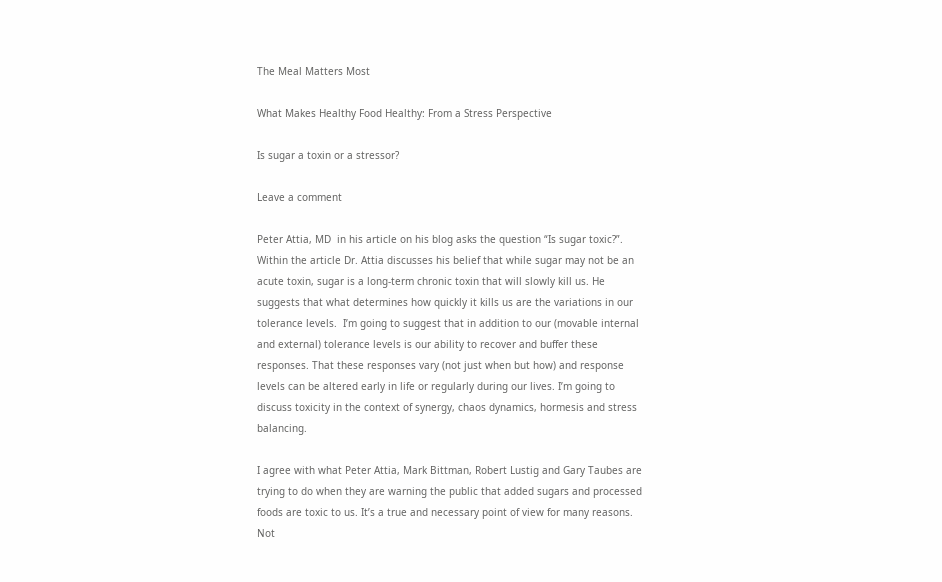The Meal Matters Most

What Makes Healthy Food Healthy: From a Stress Perspective

Is sugar a toxin or a stressor?

Leave a comment

Peter Attia, MD  in his article on his blog asks the question “Is sugar toxic?”.  Within the article Dr. Attia discusses his belief that while sugar may not be an acute toxin, sugar is a long-term chronic toxin that will slowly kill us. He suggests that what determines how quickly it kills us are the variations in our tolerance levels.  I’m going to suggest that in addition to our (movable internal and external) tolerance levels is our ability to recover and buffer these responses. That these responses vary (not just when but how) and response levels can be altered early in life or regularly during our lives. I’m going to discuss toxicity in the context of synergy, chaos dynamics, hormesis and stress balancing.

I agree with what Peter Attia, Mark Bittman, Robert Lustig and Gary Taubes are trying to do when they are warning the public that added sugars and processed foods are toxic to us. It’s a true and necessary point of view for many reasons. Not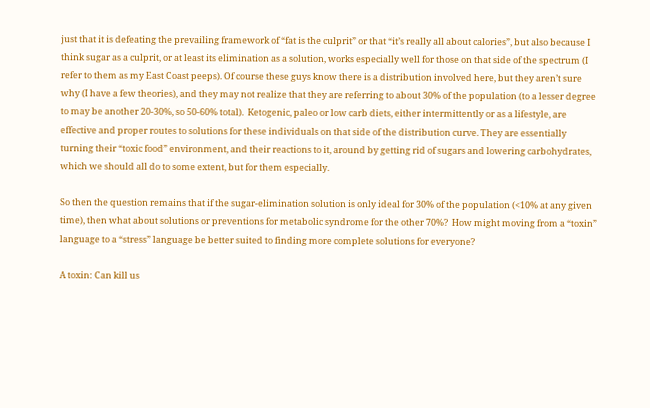just that it is defeating the prevailing framework of “fat is the culprit” or that “it’s really all about calories”, but also because I think sugar as a culprit, or at least its elimination as a solution, works especially well for those on that side of the spectrum (I refer to them as my East Coast peeps). Of course these guys know there is a distribution involved here, but they aren’t sure why (I have a few theories), and they may not realize that they are referring to about 30% of the population (to a lesser degree to may be another 20-30%, so 50-60% total).  Ketogenic, paleo or low carb diets, either intermittently or as a lifestyle, are effective and proper routes to solutions for these individuals on that side of the distribution curve. They are essentially turning their “toxic food” environment, and their reactions to it, around by getting rid of sugars and lowering carbohydrates, which we should all do to some extent, but for them especially.

So then the question remains that if the sugar-elimination solution is only ideal for 30% of the population (<10% at any given time), then what about solutions or preventions for metabolic syndrome for the other 70%?  How might moving from a “toxin” language to a “stress” language be better suited to finding more complete solutions for everyone?

A toxin: Can kill us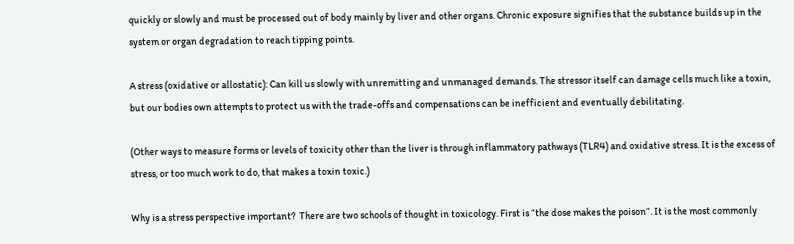quickly or slowly and must be processed out of body mainly by liver and other organs. Chronic exposure signifies that the substance builds up in the system or organ degradation to reach tipping points.

A stress (oxidative or allostatic): Can kill us slowly with unremitting and unmanaged demands. The stressor itself can damage cells much like a toxin, but our bodies own attempts to protect us with the trade-offs and compensations can be inefficient and eventually debilitating.

(Other ways to measure forms or levels of toxicity other than the liver is through inflammatory pathways (TLR4) and oxidative stress. It is the excess of stress, or too much work to do, that makes a toxin toxic.)

Why is a stress perspective important?  There are two schools of thought in toxicology. First is “the dose makes the poison“. It is the most commonly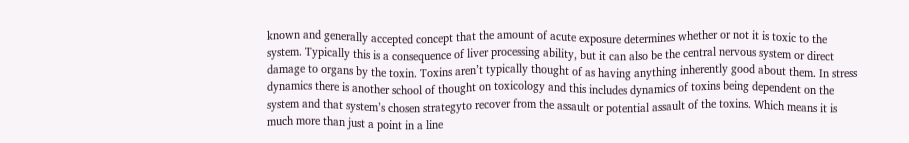known and generally accepted concept that the amount of acute exposure determines whether or not it is toxic to the system. Typically this is a consequence of liver processing ability, but it can also be the central nervous system or direct damage to organs by the toxin. Toxins aren’t typically thought of as having anything inherently good about them. In stress dynamics there is another school of thought on toxicology and this includes dynamics of toxins being dependent on the system and that system’s chosen strategyto recover from the assault or potential assault of the toxins. Which means it is much more than just a point in a line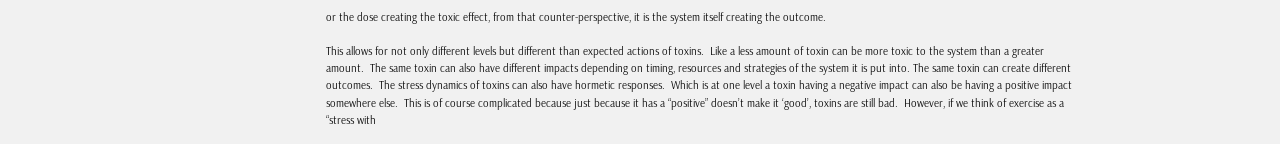or the dose creating the toxic effect, from that counter-perspective, it is the system itself creating the outcome.

This allows for not only different levels but different than expected actions of toxins.  Like a less amount of toxin can be more toxic to the system than a greater amount.  The same toxin can also have different impacts depending on timing, resources and strategies of the system it is put into. The same toxin can create different outcomes.  The stress dynamics of toxins can also have hormetic responses.  Which is at one level a toxin having a negative impact can also be having a positive impact somewhere else.  This is of course complicated because just because it has a “positive” doesn’t make it ‘good’, toxins are still bad.  However, if we think of exercise as a “stress with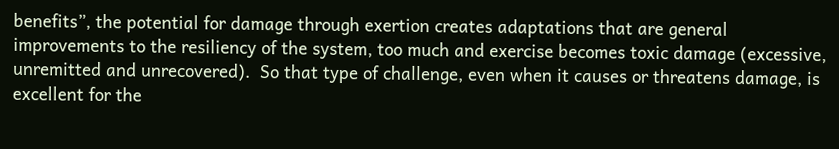benefits”, the potential for damage through exertion creates adaptations that are general improvements to the resiliency of the system, too much and exercise becomes toxic damage (excessive, unremitted and unrecovered).  So that type of challenge, even when it causes or threatens damage, is excellent for the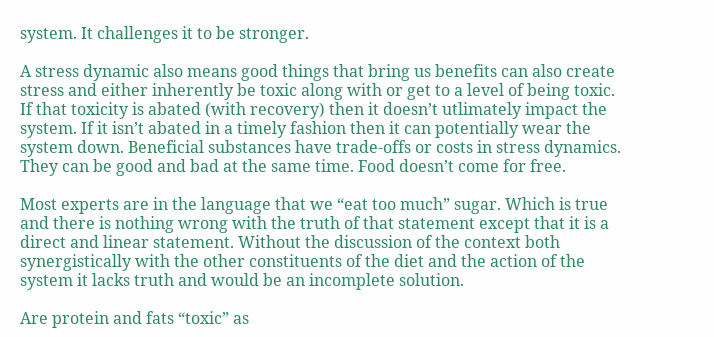system. It challenges it to be stronger.

A stress dynamic also means good things that bring us benefits can also create stress and either inherently be toxic along with or get to a level of being toxic. If that toxicity is abated (with recovery) then it doesn’t utlimately impact the system. If it isn’t abated in a timely fashion then it can potentially wear the system down. Beneficial substances have trade-offs or costs in stress dynamics. They can be good and bad at the same time. Food doesn’t come for free.

Most experts are in the language that we “eat too much” sugar. Which is true and there is nothing wrong with the truth of that statement except that it is a direct and linear statement. Without the discussion of the context both synergistically with the other constituents of the diet and the action of the system it lacks truth and would be an incomplete solution.

Are protein and fats “toxic” as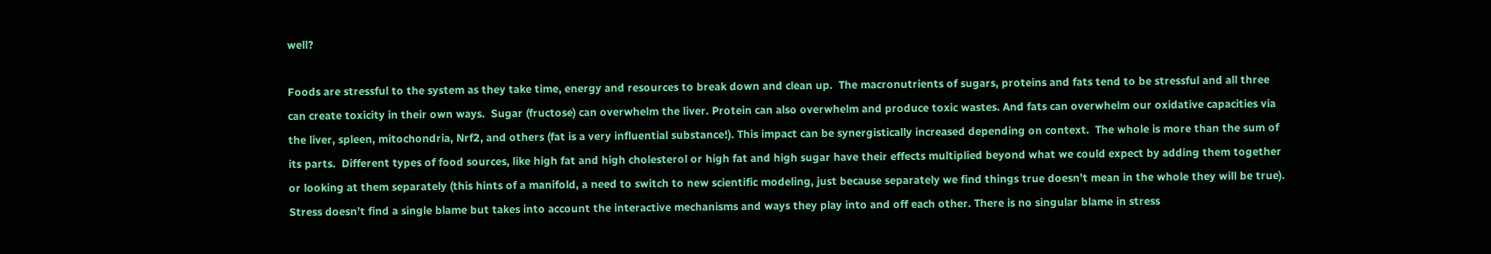well?

Foods are stressful to the system as they take time, energy and resources to break down and clean up.  The macronutrients of sugars, proteins and fats tend to be stressful and all three can create toxicity in their own ways.  Sugar (fructose) can overwhelm the liver. Protein can also overwhelm and produce toxic wastes. And fats can overwhelm our oxidative capacities via the liver, spleen, mitochondria, Nrf2, and others (fat is a very influential substance!). This impact can be synergistically increased depending on context.  The whole is more than the sum of its parts.  Different types of food sources, like high fat and high cholesterol or high fat and high sugar have their effects multiplied beyond what we could expect by adding them together or looking at them separately (this hints of a manifold, a need to switch to new scientific modeling, just because separately we find things true doesn’t mean in the whole they will be true). Stress doesn’t find a single blame but takes into account the interactive mechanisms and ways they play into and off each other. There is no singular blame in stress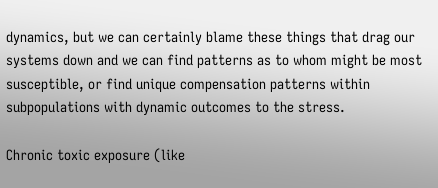dynamics, but we can certainly blame these things that drag our systems down and we can find patterns as to whom might be most susceptible, or find unique compensation patterns within subpopulations with dynamic outcomes to the stress.

Chronic toxic exposure (like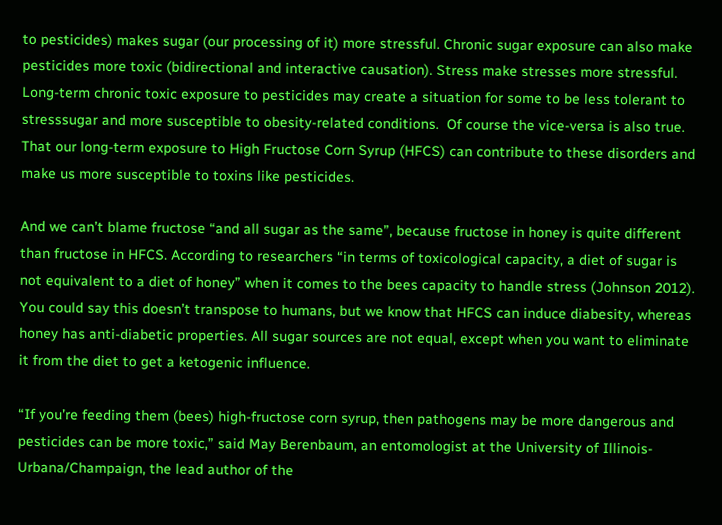to pesticides) makes sugar (our processing of it) more stressful. Chronic sugar exposure can also make pesticides more toxic (bidirectional and interactive causation). Stress make stresses more stressful. Long-term chronic toxic exposure to pesticides may create a situation for some to be less tolerant to stresssugar and more susceptible to obesity-related conditions.  Of course the vice-versa is also true.  That our long-term exposure to High Fructose Corn Syrup (HFCS) can contribute to these disorders and make us more susceptible to toxins like pesticides.

And we can’t blame fructose “and all sugar as the same”, because fructose in honey is quite different than fructose in HFCS. According to researchers “in terms of toxicological capacity, a diet of sugar is not equivalent to a diet of honey” when it comes to the bees capacity to handle stress (Johnson 2012). You could say this doesn’t transpose to humans, but we know that HFCS can induce diabesity, whereas honey has anti-diabetic properties. All sugar sources are not equal, except when you want to eliminate it from the diet to get a ketogenic influence.

“If you’re feeding them (bees) high-fructose corn syrup, then pathogens may be more dangerous and pesticides can be more toxic,” said May Berenbaum, an entomologist at the University of Illinois-Urbana/Champaign, the lead author of the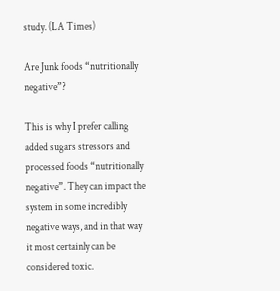study. (LA Times)

Are Junk foods “nutritionally negative”?

This is why I prefer calling added sugars stressors and processed foods “nutritionally negative”. They can impact the system in some incredibly negative ways, and in that way it most certainly can be considered toxic.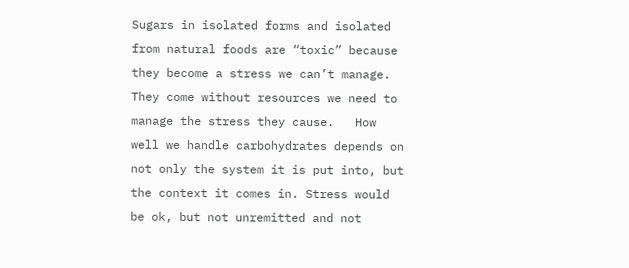Sugars in isolated forms and isolated from natural foods are “toxic” because they become a stress we can’t manage.  They come without resources we need to manage the stress they cause.   How well we handle carbohydrates depends on not only the system it is put into, but the context it comes in. Stress would be ok, but not unremitted and not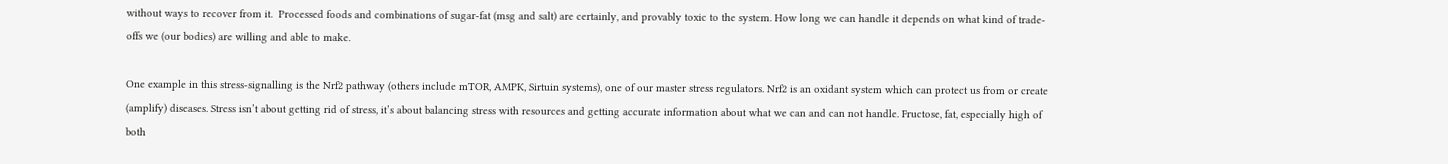without ways to recover from it.  Processed foods and combinations of sugar-fat (msg and salt) are certainly, and provably toxic to the system. How long we can handle it depends on what kind of trade-offs we (our bodies) are willing and able to make.

One example in this stress-signalling is the Nrf2 pathway (others include mTOR, AMPK, Sirtuin systems), one of our master stress regulators. Nrf2 is an oxidant system which can protect us from or create (amplify) diseases. Stress isn’t about getting rid of stress, it’s about balancing stress with resources and getting accurate information about what we can and can not handle. Fructose, fat, especially high of both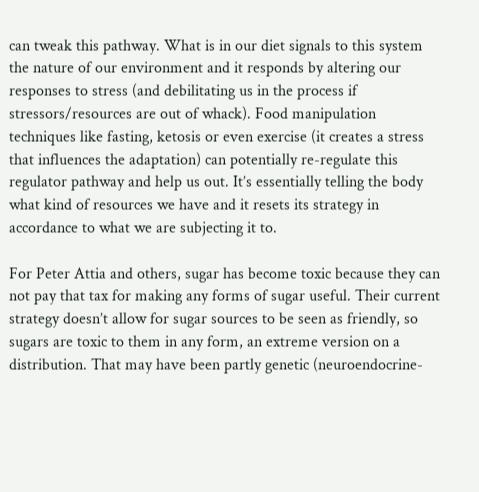can tweak this pathway. What is in our diet signals to this system the nature of our environment and it responds by altering our responses to stress (and debilitating us in the process if stressors/resources are out of whack). Food manipulation techniques like fasting, ketosis or even exercise (it creates a stress that influences the adaptation) can potentially re-regulate this regulator pathway and help us out. It’s essentially telling the body what kind of resources we have and it resets its strategy in accordance to what we are subjecting it to.

For Peter Attia and others, sugar has become toxic because they can not pay that tax for making any forms of sugar useful. Their current strategy doesn’t allow for sugar sources to be seen as friendly, so sugars are toxic to them in any form, an extreme version on a distribution. That may have been partly genetic (neuroendocrine-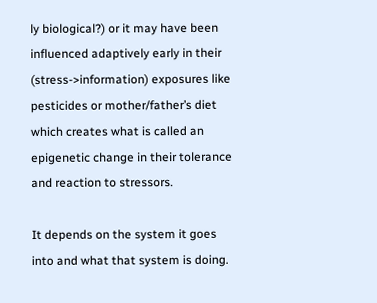ly biological?) or it may have been influenced adaptively early in their (stress->information) exposures like pesticides or mother/father’s diet which creates what is called an epigenetic change in their tolerance and reaction to stressors.

It depends on the system it goes into and what that system is doing.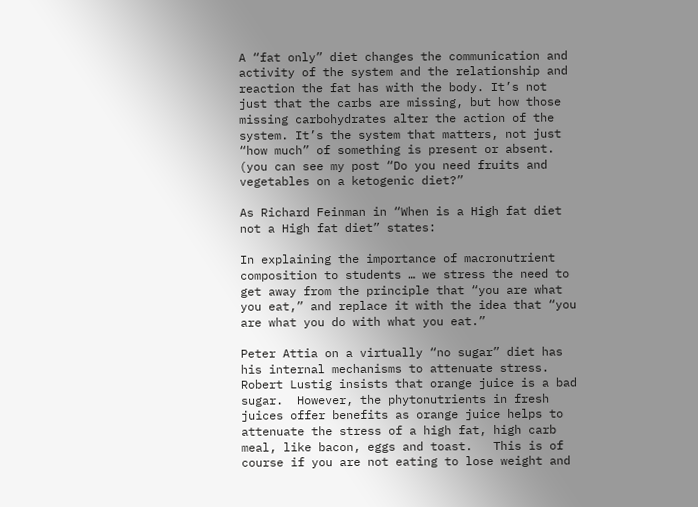A “fat only” diet changes the communication and activity of the system and the relationship and reaction the fat has with the body. It’s not just that the carbs are missing, but how those missing carbohydrates alter the action of the system. It’s the system that matters, not just “how much” of something is present or absent. (you can see my post “Do you need fruits and vegetables on a ketogenic diet?”

As Richard Feinman in “When is a High fat diet not a High fat diet” states:

In explaining the importance of macronutrient composition to students … we stress the need to get away from the principle that “you are what you eat,” and replace it with the idea that “you are what you do with what you eat.”

Peter Attia on a virtually “no sugar” diet has his internal mechanisms to attenuate stress.  Robert Lustig insists that orange juice is a bad sugar.  However, the phytonutrients in fresh juices offer benefits as orange juice helps to attenuate the stress of a high fat, high carb meal, like bacon, eggs and toast.   This is of course if you are not eating to lose weight and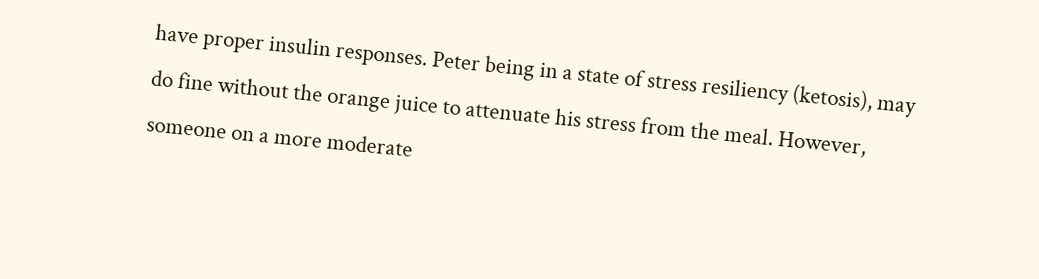have proper insulin responses. Peter being in a state of stress resiliency (ketosis), may do fine without the orange juice to attenuate his stress from the meal. However, someone on a more moderate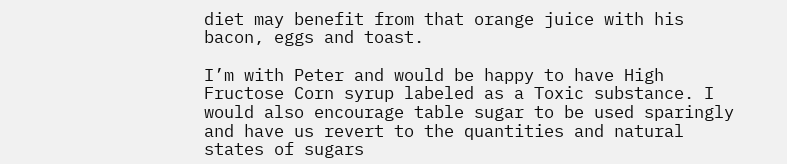diet may benefit from that orange juice with his bacon, eggs and toast.

I’m with Peter and would be happy to have High Fructose Corn syrup labeled as a Toxic substance. I would also encourage table sugar to be used sparingly and have us revert to the quantities and natural states of sugars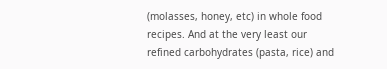(molasses, honey, etc) in whole food recipes. And at the very least our refined carbohydrates (pasta, rice) and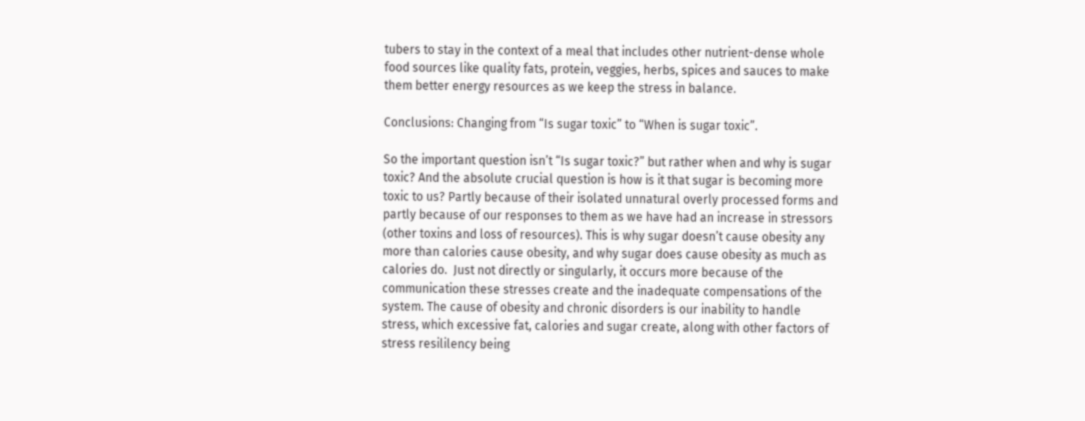tubers to stay in the context of a meal that includes other nutrient-dense whole food sources like quality fats, protein, veggies, herbs, spices and sauces to make them better energy resources as we keep the stress in balance.

Conclusions: Changing from “Is sugar toxic” to “When is sugar toxic”.

So the important question isn’t “Is sugar toxic?” but rather when and why is sugar toxic? And the absolute crucial question is how is it that sugar is becoming more toxic to us? Partly because of their isolated unnatural overly processed forms and partly because of our responses to them as we have had an increase in stressors (other toxins and loss of resources). This is why sugar doesn’t cause obesity any more than calories cause obesity, and why sugar does cause obesity as much as calories do.  Just not directly or singularly, it occurs more because of the communication these stresses create and the inadequate compensations of the system. The cause of obesity and chronic disorders is our inability to handle stress, which excessive fat, calories and sugar create, along with other factors of stress resililency being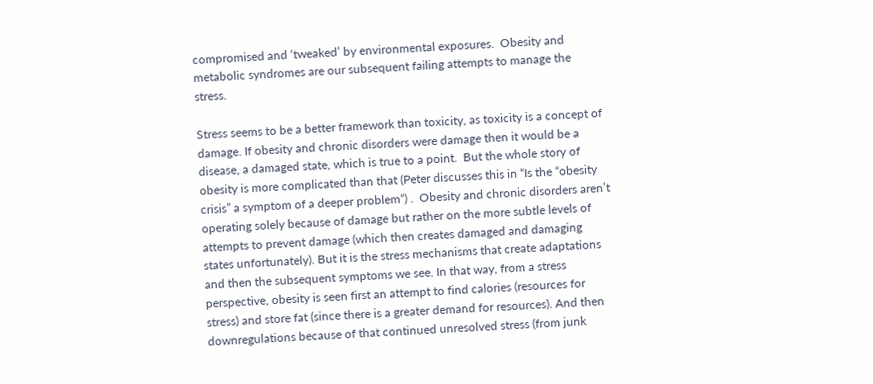compromised and ‘tweaked’ by environmental exposures.  Obesity and metabolic syndromes are our subsequent failing attempts to manage the stress.

Stress seems to be a better framework than toxicity, as toxicity is a concept of damage. If obesity and chronic disorders were damage then it would be a disease, a damaged state, which is true to a point.  But the whole story of obesity is more complicated than that (Peter discusses this in “Is the “obesity crisis” a symptom of a deeper problem“) .  Obesity and chronic disorders aren’t operating solely because of damage but rather on the more subtle levels of  attempts to prevent damage (which then creates damaged and damaging states unfortunately). But it is the stress mechanisms that create adaptations and then the subsequent symptoms we see. In that way, from a stress perspective, obesity is seen first an attempt to find calories (resources for stress) and store fat (since there is a greater demand for resources). And then downregulations because of that continued unresolved stress (from junk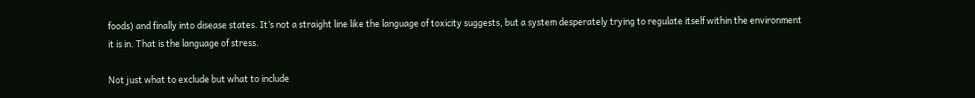foods) and finally into disease states. It’s not a straight line like the language of toxicity suggests, but a system desperately trying to regulate itself within the environment it is in. That is the language of stress.

Not just what to exclude but what to include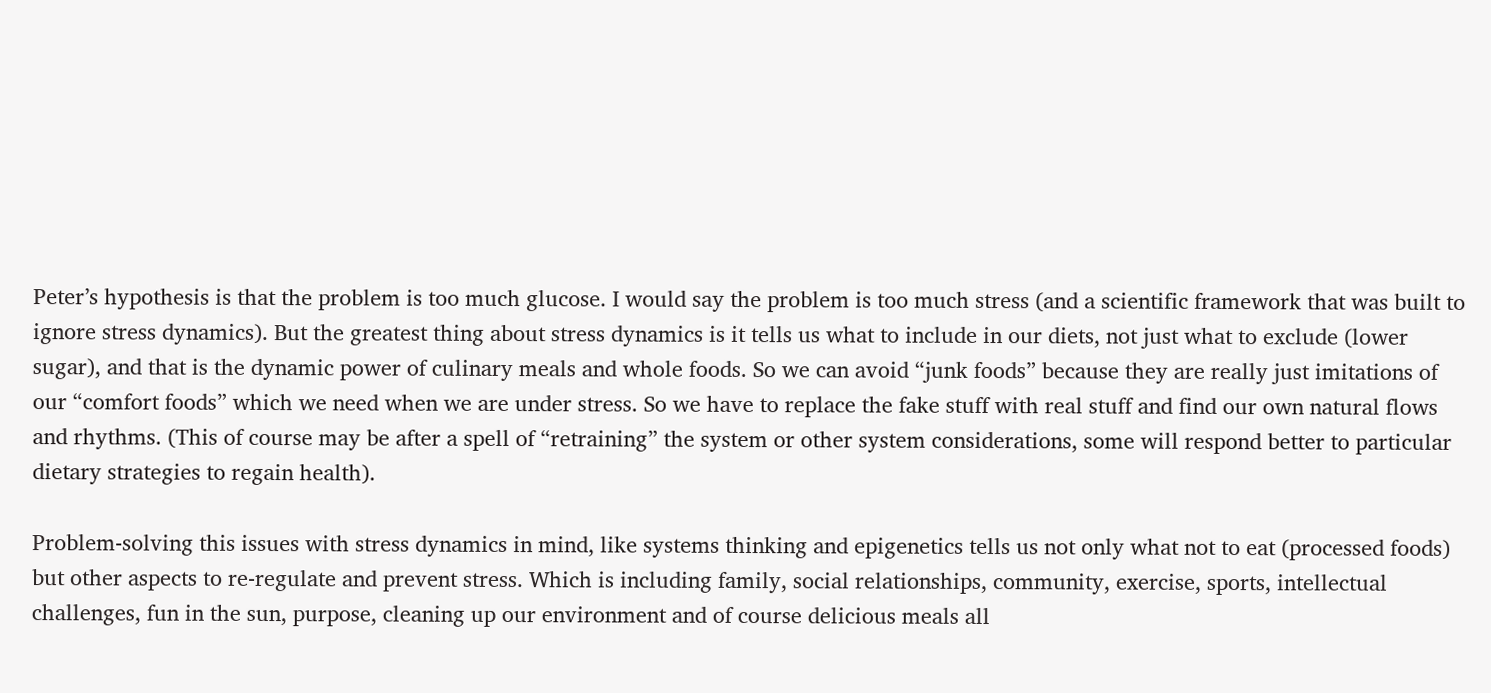Peter’s hypothesis is that the problem is too much glucose. I would say the problem is too much stress (and a scientific framework that was built to ignore stress dynamics). But the greatest thing about stress dynamics is it tells us what to include in our diets, not just what to exclude (lower sugar), and that is the dynamic power of culinary meals and whole foods. So we can avoid “junk foods” because they are really just imitations of our “comfort foods” which we need when we are under stress. So we have to replace the fake stuff with real stuff and find our own natural flows and rhythms. (This of course may be after a spell of “retraining” the system or other system considerations, some will respond better to particular dietary strategies to regain health).

Problem-solving this issues with stress dynamics in mind, like systems thinking and epigenetics tells us not only what not to eat (processed foods) but other aspects to re-regulate and prevent stress. Which is including family, social relationships, community, exercise, sports, intellectual challenges, fun in the sun, purpose, cleaning up our environment and of course delicious meals all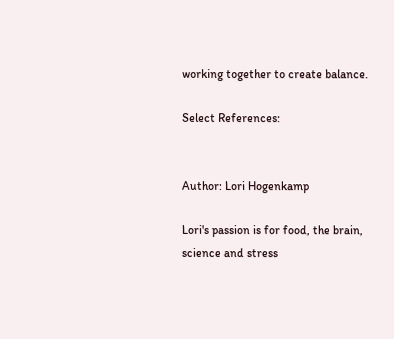working together to create balance.

Select References:


Author: Lori Hogenkamp

Lori's passion is for food, the brain, science and stress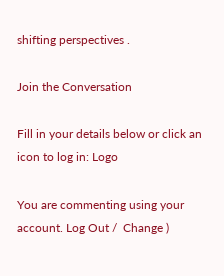shifting perspectives .

Join the Conversation

Fill in your details below or click an icon to log in: Logo

You are commenting using your account. Log Out /  Change )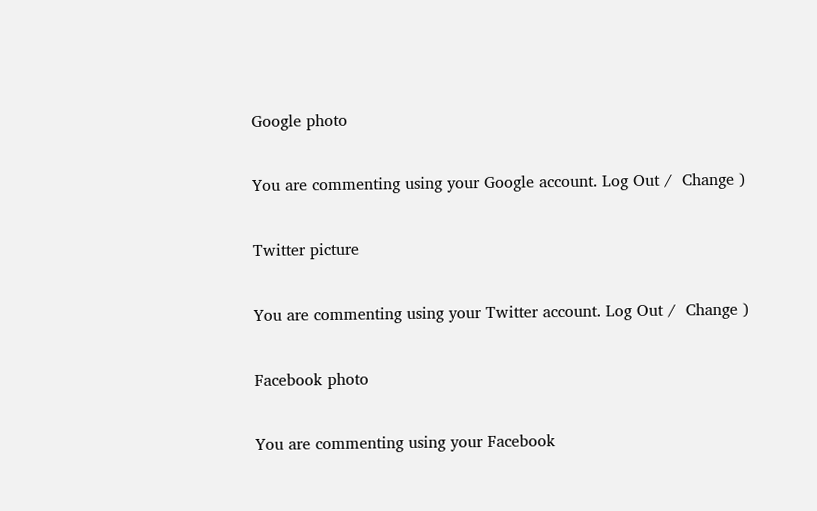Google photo

You are commenting using your Google account. Log Out /  Change )

Twitter picture

You are commenting using your Twitter account. Log Out /  Change )

Facebook photo

You are commenting using your Facebook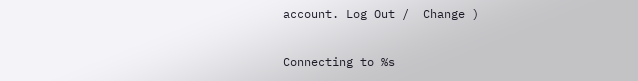account. Log Out /  Change )

Connecting to %s